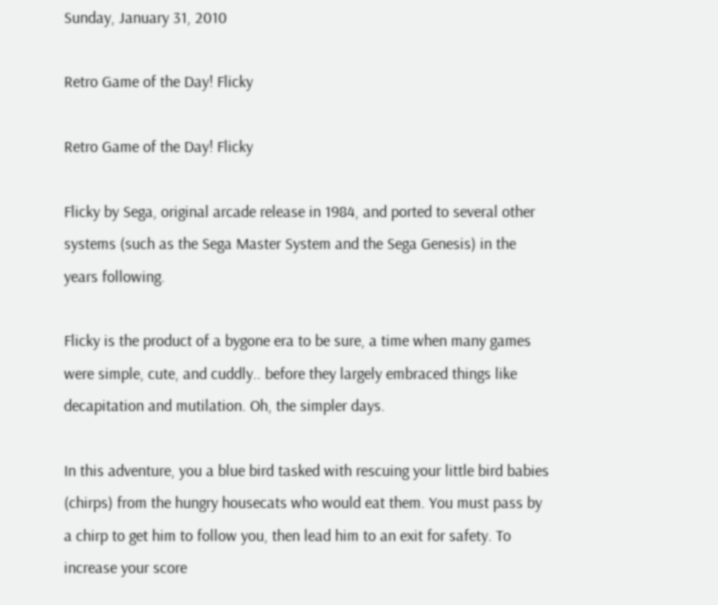Sunday, January 31, 2010

Retro Game of the Day! Flicky

Retro Game of the Day! Flicky

Flicky by Sega, original arcade release in 1984, and ported to several other systems (such as the Sega Master System and the Sega Genesis) in the years following.

Flicky is the product of a bygone era to be sure, a time when many games were simple, cute, and cuddly.. before they largely embraced things like decapitation and mutilation. Oh, the simpler days.

In this adventure, you a blue bird tasked with rescuing your little bird babies (chirps) from the hungry housecats who would eat them. You must pass by a chirp to get him to follow you, then lead him to an exit for safety. To increase your score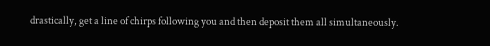drastically, get a line of chirps following you and then deposit them all simultaneously.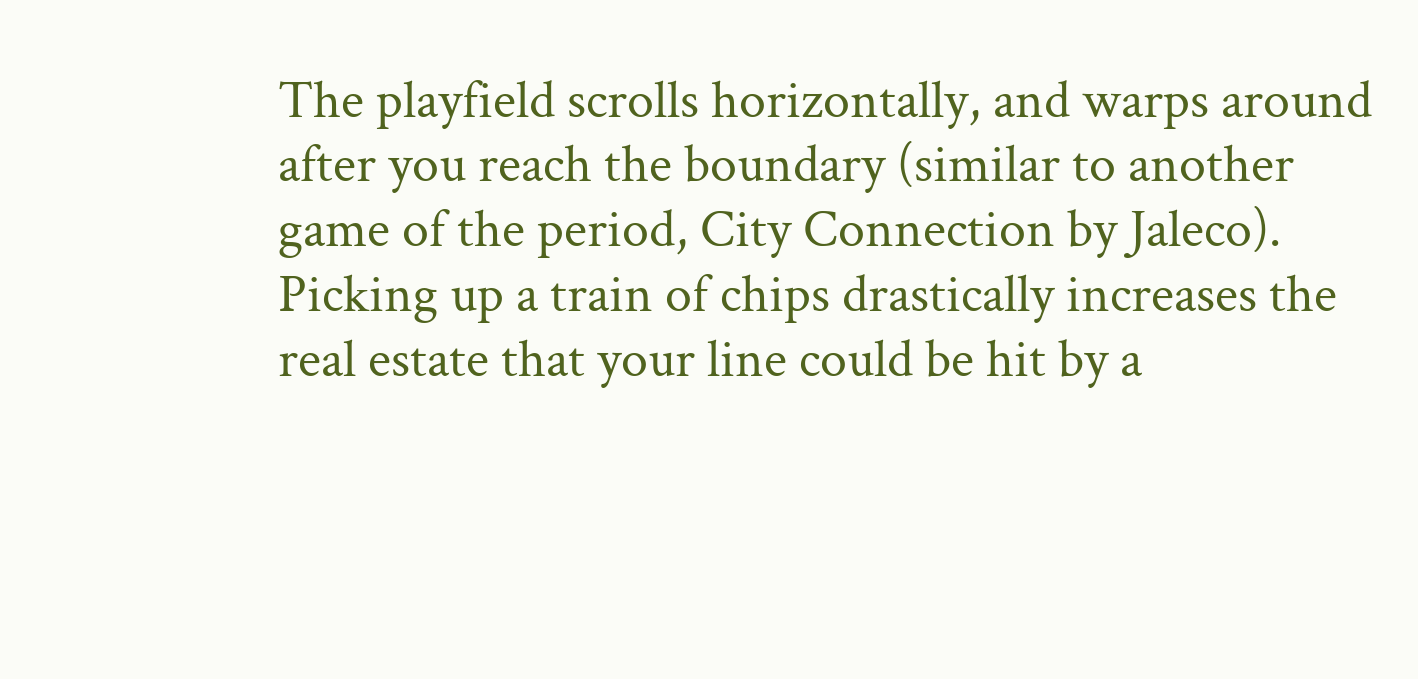The playfield scrolls horizontally, and warps around after you reach the boundary (similar to another game of the period, City Connection by Jaleco). Picking up a train of chips drastically increases the real estate that your line could be hit by a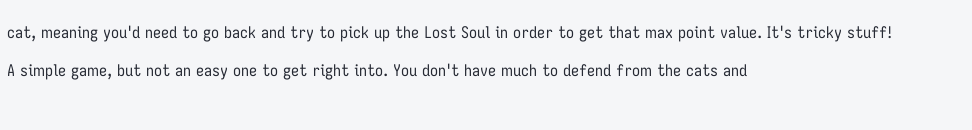cat, meaning you'd need to go back and try to pick up the Lost Soul in order to get that max point value. It's tricky stuff!

A simple game, but not an easy one to get right into. You don't have much to defend from the cats and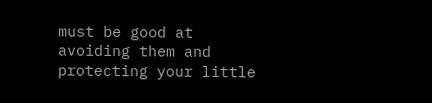must be good at avoiding them and protecting your little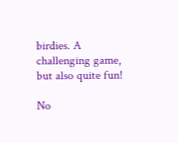birdies. A challenging game, but also quite fun!

No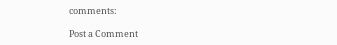comments:

Post a Comment